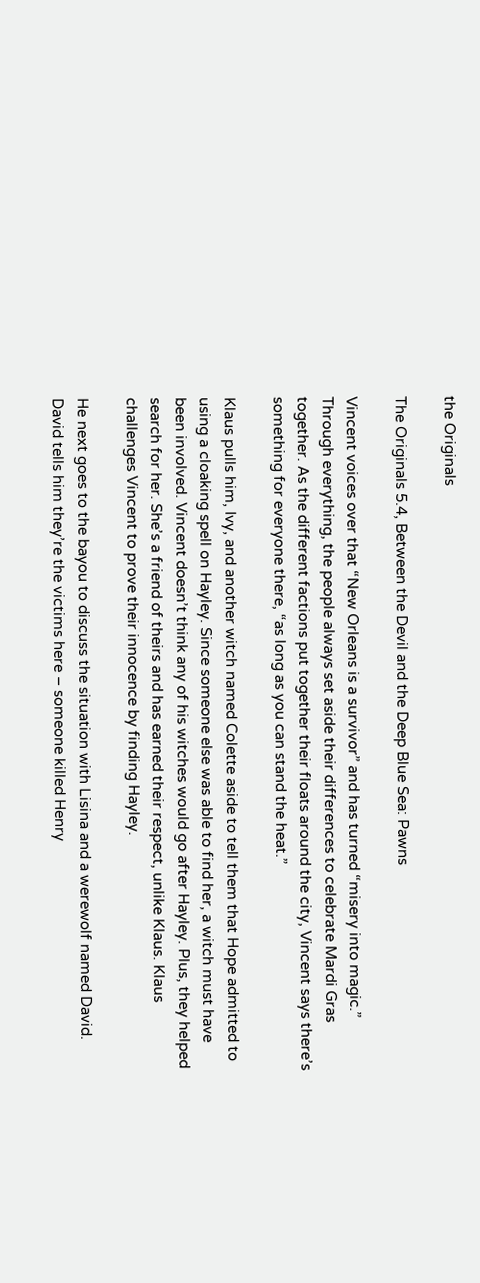the Originals

The Originals 5.4, Between the Devil and the Deep Blue Sea: Pawns

Vincent voices over that “New Orleans is a survivor” and has turned “misery into magic.” Through everything, the people always set aside their differences to celebrate Mardi Gras together. As the different factions put together their floats around the city, Vincent says there’s something for everyone there, “as long as you can stand the heat.”

Klaus pulls him, Ivy, and another witch named Colette aside to tell them that Hope admitted to using a cloaking spell on Hayley. Since someone else was able to find her, a witch must have been involved. Vincent doesn’t think any of his witches would go after Hayley. Plus, they helped search for her. She’s a friend of theirs and has earned their respect, unlike Klaus. Klaus challenges Vincent to prove their innocence by finding Hayley.

He next goes to the bayou to discuss the situation with Lisina and a werewolf named David. David tells him they’re the victims here – someone killed Henry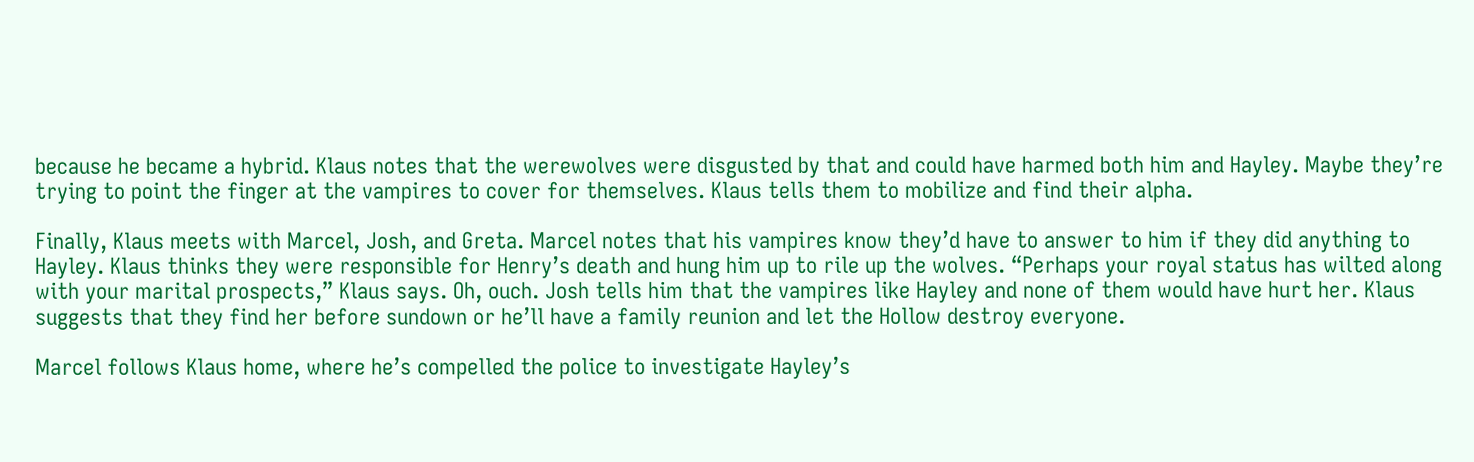because he became a hybrid. Klaus notes that the werewolves were disgusted by that and could have harmed both him and Hayley. Maybe they’re trying to point the finger at the vampires to cover for themselves. Klaus tells them to mobilize and find their alpha.

Finally, Klaus meets with Marcel, Josh, and Greta. Marcel notes that his vampires know they’d have to answer to him if they did anything to Hayley. Klaus thinks they were responsible for Henry’s death and hung him up to rile up the wolves. “Perhaps your royal status has wilted along with your marital prospects,” Klaus says. Oh, ouch. Josh tells him that the vampires like Hayley and none of them would have hurt her. Klaus suggests that they find her before sundown or he’ll have a family reunion and let the Hollow destroy everyone.

Marcel follows Klaus home, where he’s compelled the police to investigate Hayley’s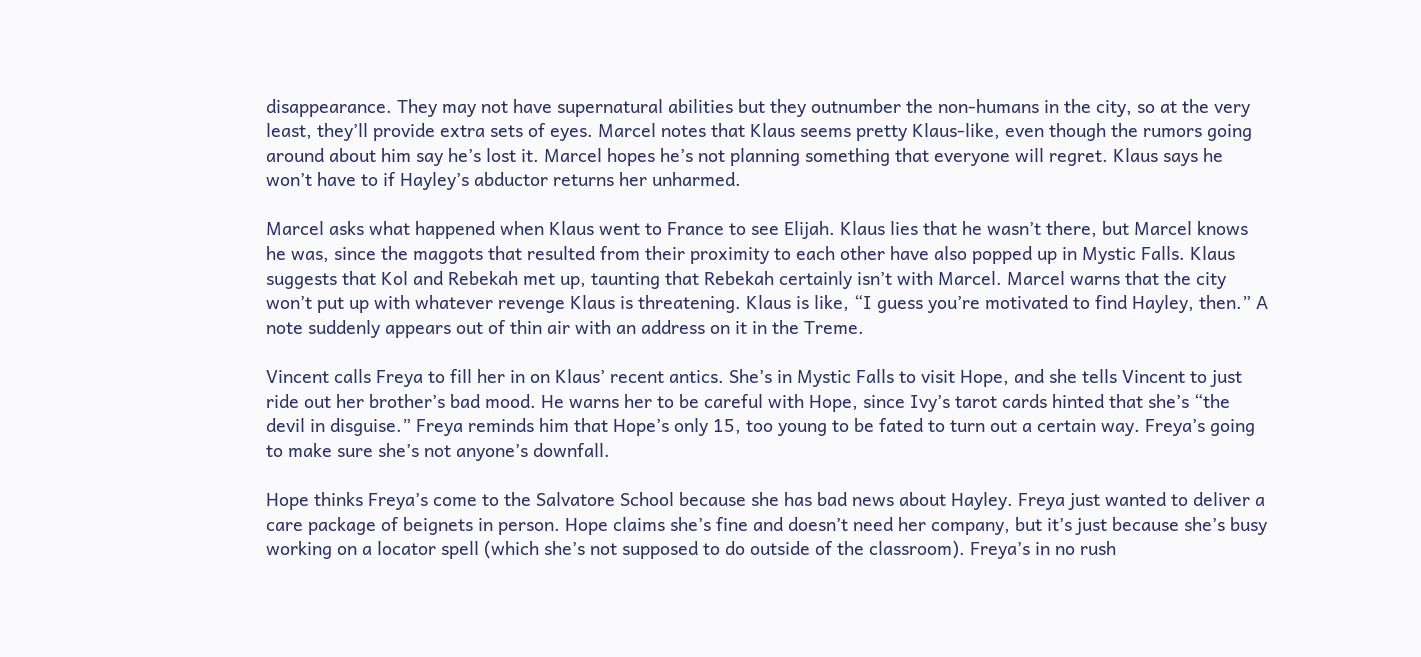disappearance. They may not have supernatural abilities but they outnumber the non-humans in the city, so at the very least, they’ll provide extra sets of eyes. Marcel notes that Klaus seems pretty Klaus-like, even though the rumors going around about him say he’s lost it. Marcel hopes he’s not planning something that everyone will regret. Klaus says he won’t have to if Hayley’s abductor returns her unharmed.

Marcel asks what happened when Klaus went to France to see Elijah. Klaus lies that he wasn’t there, but Marcel knows he was, since the maggots that resulted from their proximity to each other have also popped up in Mystic Falls. Klaus suggests that Kol and Rebekah met up, taunting that Rebekah certainly isn’t with Marcel. Marcel warns that the city won’t put up with whatever revenge Klaus is threatening. Klaus is like, “I guess you’re motivated to find Hayley, then.” A note suddenly appears out of thin air with an address on it in the Treme.

Vincent calls Freya to fill her in on Klaus’ recent antics. She’s in Mystic Falls to visit Hope, and she tells Vincent to just ride out her brother’s bad mood. He warns her to be careful with Hope, since Ivy’s tarot cards hinted that she’s “the devil in disguise.” Freya reminds him that Hope’s only 15, too young to be fated to turn out a certain way. Freya’s going to make sure she’s not anyone’s downfall.

Hope thinks Freya’s come to the Salvatore School because she has bad news about Hayley. Freya just wanted to deliver a care package of beignets in person. Hope claims she’s fine and doesn’t need her company, but it’s just because she’s busy working on a locator spell (which she’s not supposed to do outside of the classroom). Freya’s in no rush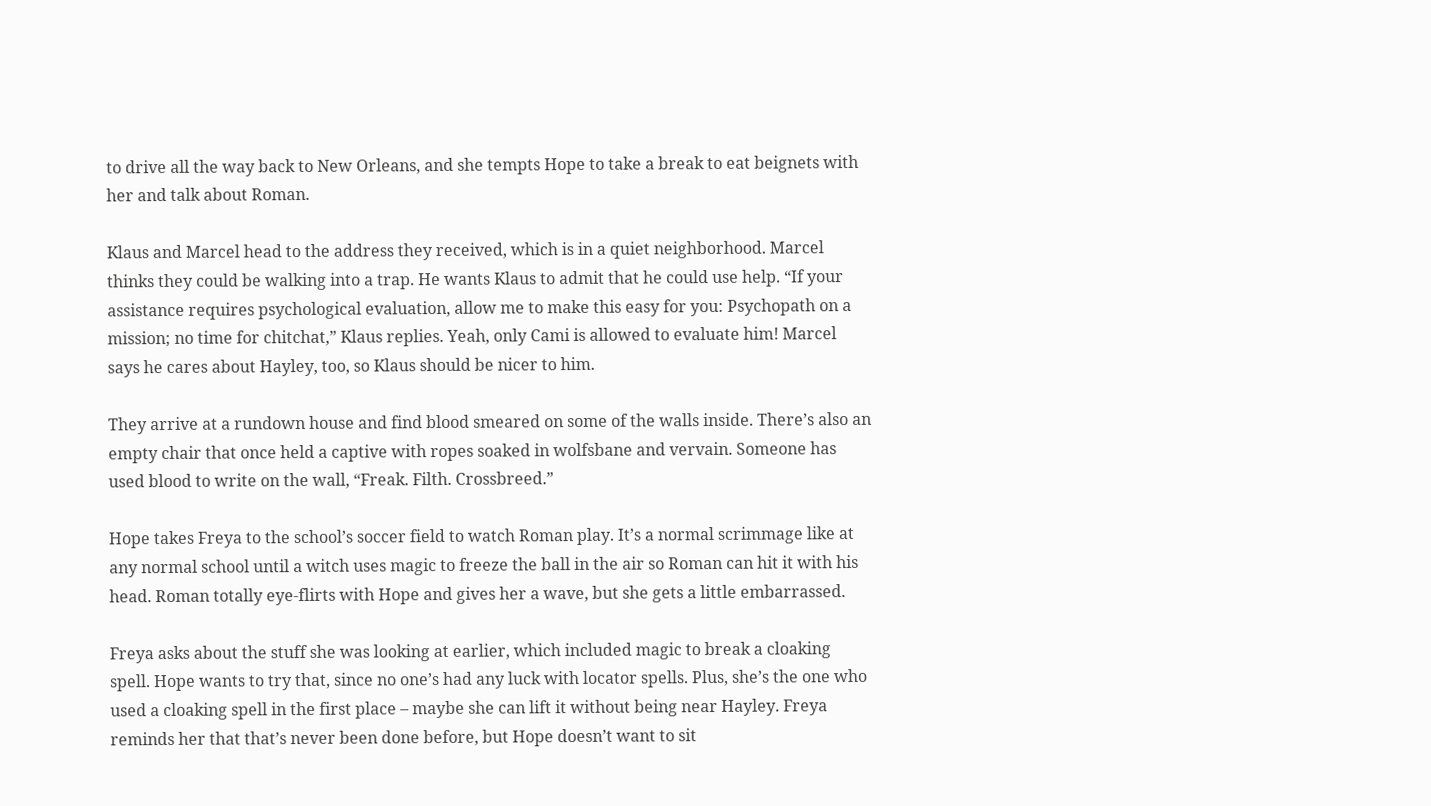to drive all the way back to New Orleans, and she tempts Hope to take a break to eat beignets with her and talk about Roman.

Klaus and Marcel head to the address they received, which is in a quiet neighborhood. Marcel thinks they could be walking into a trap. He wants Klaus to admit that he could use help. “If your assistance requires psychological evaluation, allow me to make this easy for you: Psychopath on a mission; no time for chitchat,” Klaus replies. Yeah, only Cami is allowed to evaluate him! Marcel says he cares about Hayley, too, so Klaus should be nicer to him.

They arrive at a rundown house and find blood smeared on some of the walls inside. There’s also an empty chair that once held a captive with ropes soaked in wolfsbane and vervain. Someone has used blood to write on the wall, “Freak. Filth. Crossbreed.”

Hope takes Freya to the school’s soccer field to watch Roman play. It’s a normal scrimmage like at any normal school until a witch uses magic to freeze the ball in the air so Roman can hit it with his head. Roman totally eye-flirts with Hope and gives her a wave, but she gets a little embarrassed.

Freya asks about the stuff she was looking at earlier, which included magic to break a cloaking spell. Hope wants to try that, since no one’s had any luck with locator spells. Plus, she’s the one who used a cloaking spell in the first place – maybe she can lift it without being near Hayley. Freya reminds her that that’s never been done before, but Hope doesn’t want to sit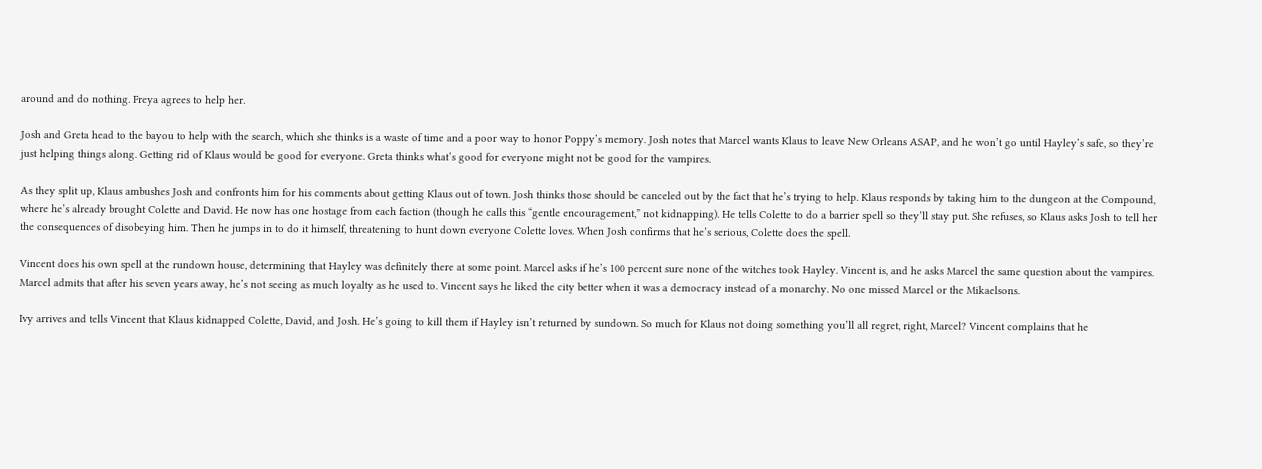around and do nothing. Freya agrees to help her.

Josh and Greta head to the bayou to help with the search, which she thinks is a waste of time and a poor way to honor Poppy’s memory. Josh notes that Marcel wants Klaus to leave New Orleans ASAP, and he won’t go until Hayley’s safe, so they’re just helping things along. Getting rid of Klaus would be good for everyone. Greta thinks what’s good for everyone might not be good for the vampires.

As they split up, Klaus ambushes Josh and confronts him for his comments about getting Klaus out of town. Josh thinks those should be canceled out by the fact that he’s trying to help. Klaus responds by taking him to the dungeon at the Compound, where he’s already brought Colette and David. He now has one hostage from each faction (though he calls this “gentle encouragement,” not kidnapping). He tells Colette to do a barrier spell so they’ll stay put. She refuses, so Klaus asks Josh to tell her the consequences of disobeying him. Then he jumps in to do it himself, threatening to hunt down everyone Colette loves. When Josh confirms that he’s serious, Colette does the spell.

Vincent does his own spell at the rundown house, determining that Hayley was definitely there at some point. Marcel asks if he’s 100 percent sure none of the witches took Hayley. Vincent is, and he asks Marcel the same question about the vampires. Marcel admits that after his seven years away, he’s not seeing as much loyalty as he used to. Vincent says he liked the city better when it was a democracy instead of a monarchy. No one missed Marcel or the Mikaelsons.

Ivy arrives and tells Vincent that Klaus kidnapped Colette, David, and Josh. He’s going to kill them if Hayley isn’t returned by sundown. So much for Klaus not doing something you’ll all regret, right, Marcel? Vincent complains that he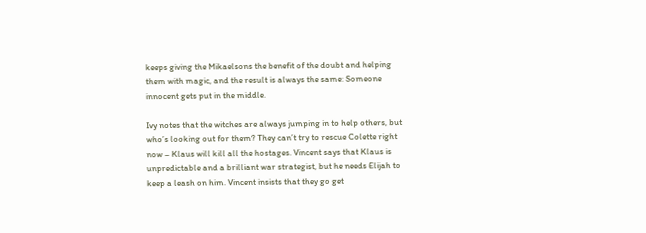keeps giving the Mikaelsons the benefit of the doubt and helping them with magic, and the result is always the same: Someone innocent gets put in the middle.

Ivy notes that the witches are always jumping in to help others, but who’s looking out for them? They can’t try to rescue Colette right now – Klaus will kill all the hostages. Vincent says that Klaus is unpredictable and a brilliant war strategist, but he needs Elijah to keep a leash on him. Vincent insists that they go get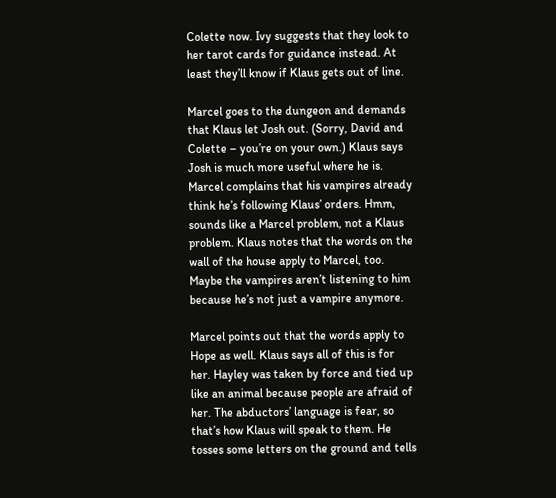Colette now. Ivy suggests that they look to her tarot cards for guidance instead. At least they’ll know if Klaus gets out of line.

Marcel goes to the dungeon and demands that Klaus let Josh out. (Sorry, David and Colette – you’re on your own.) Klaus says Josh is much more useful where he is. Marcel complains that his vampires already think he’s following Klaus’ orders. Hmm, sounds like a Marcel problem, not a Klaus problem. Klaus notes that the words on the wall of the house apply to Marcel, too. Maybe the vampires aren’t listening to him because he’s not just a vampire anymore.

Marcel points out that the words apply to Hope as well. Klaus says all of this is for her. Hayley was taken by force and tied up like an animal because people are afraid of her. The abductors’ language is fear, so that’s how Klaus will speak to them. He tosses some letters on the ground and tells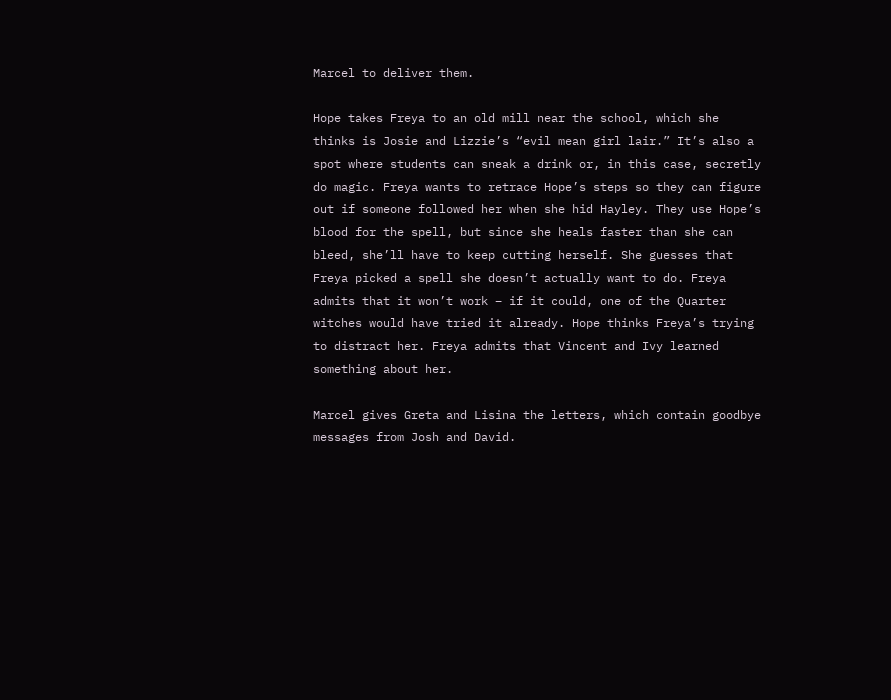Marcel to deliver them.

Hope takes Freya to an old mill near the school, which she thinks is Josie and Lizzie’s “evil mean girl lair.” It’s also a spot where students can sneak a drink or, in this case, secretly do magic. Freya wants to retrace Hope’s steps so they can figure out if someone followed her when she hid Hayley. They use Hope’s blood for the spell, but since she heals faster than she can bleed, she’ll have to keep cutting herself. She guesses that Freya picked a spell she doesn’t actually want to do. Freya admits that it won’t work – if it could, one of the Quarter witches would have tried it already. Hope thinks Freya’s trying to distract her. Freya admits that Vincent and Ivy learned something about her.

Marcel gives Greta and Lisina the letters, which contain goodbye messages from Josh and David.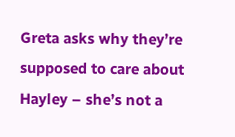Greta asks why they’re supposed to care about Hayley – she’s not a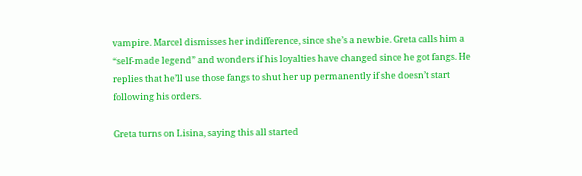vampire. Marcel dismisses her indifference, since she’s a newbie. Greta calls him a “self-made legend” and wonders if his loyalties have changed since he got fangs. He replies that he’ll use those fangs to shut her up permanently if she doesn’t start following his orders.

Greta turns on Lisina, saying this all started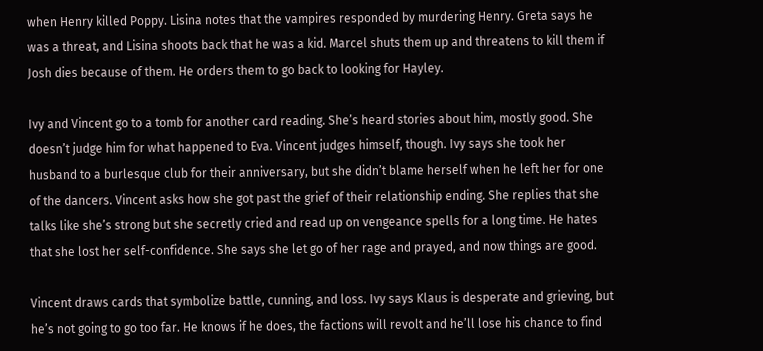when Henry killed Poppy. Lisina notes that the vampires responded by murdering Henry. Greta says he was a threat, and Lisina shoots back that he was a kid. Marcel shuts them up and threatens to kill them if Josh dies because of them. He orders them to go back to looking for Hayley.

Ivy and Vincent go to a tomb for another card reading. She’s heard stories about him, mostly good. She doesn’t judge him for what happened to Eva. Vincent judges himself, though. Ivy says she took her husband to a burlesque club for their anniversary, but she didn’t blame herself when he left her for one of the dancers. Vincent asks how she got past the grief of their relationship ending. She replies that she talks like she’s strong but she secretly cried and read up on vengeance spells for a long time. He hates that she lost her self-confidence. She says she let go of her rage and prayed, and now things are good.

Vincent draws cards that symbolize battle, cunning, and loss. Ivy says Klaus is desperate and grieving, but he’s not going to go too far. He knows if he does, the factions will revolt and he’ll lose his chance to find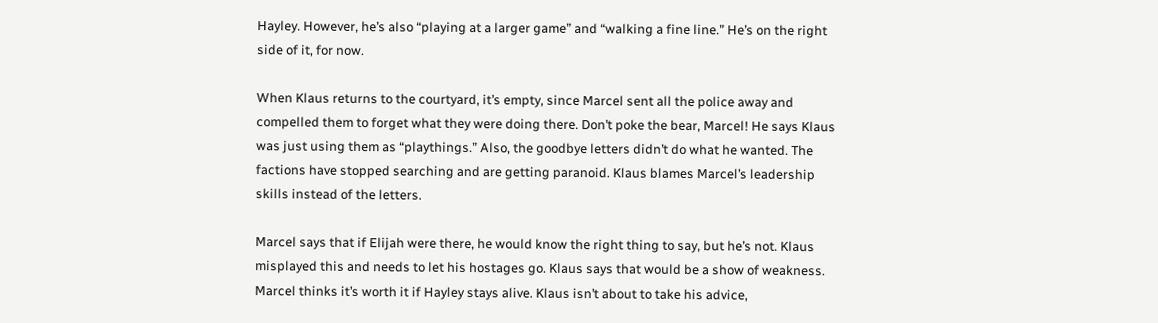Hayley. However, he’s also “playing at a larger game” and “walking a fine line.” He’s on the right side of it, for now.

When Klaus returns to the courtyard, it’s empty, since Marcel sent all the police away and compelled them to forget what they were doing there. Don’t poke the bear, Marcel! He says Klaus was just using them as “playthings.” Also, the goodbye letters didn’t do what he wanted. The factions have stopped searching and are getting paranoid. Klaus blames Marcel’s leadership skills instead of the letters.

Marcel says that if Elijah were there, he would know the right thing to say, but he’s not. Klaus misplayed this and needs to let his hostages go. Klaus says that would be a show of weakness. Marcel thinks it’s worth it if Hayley stays alive. Klaus isn’t about to take his advice,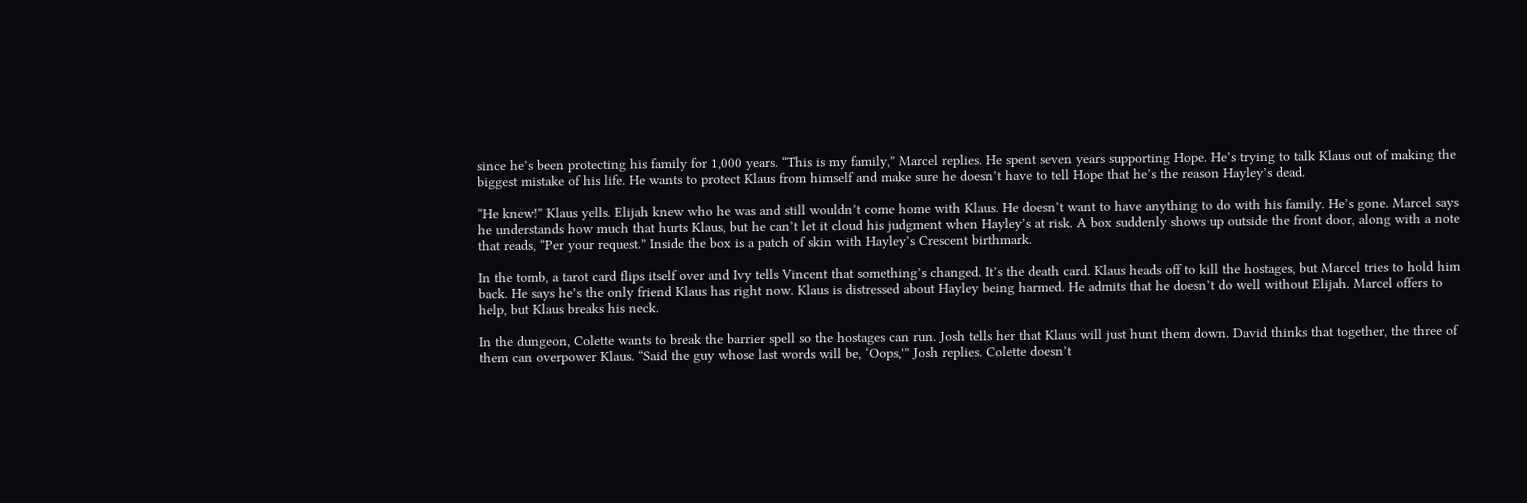since he’s been protecting his family for 1,000 years. “This is my family,” Marcel replies. He spent seven years supporting Hope. He’s trying to talk Klaus out of making the biggest mistake of his life. He wants to protect Klaus from himself and make sure he doesn’t have to tell Hope that he’s the reason Hayley’s dead.

“He knew!” Klaus yells. Elijah knew who he was and still wouldn’t come home with Klaus. He doesn’t want to have anything to do with his family. He’s gone. Marcel says he understands how much that hurts Klaus, but he can’t let it cloud his judgment when Hayley’s at risk. A box suddenly shows up outside the front door, along with a note that reads, “Per your request.” Inside the box is a patch of skin with Hayley’s Crescent birthmark.

In the tomb, a tarot card flips itself over and Ivy tells Vincent that something’s changed. It’s the death card. Klaus heads off to kill the hostages, but Marcel tries to hold him back. He says he’s the only friend Klaus has right now. Klaus is distressed about Hayley being harmed. He admits that he doesn’t do well without Elijah. Marcel offers to help, but Klaus breaks his neck.

In the dungeon, Colette wants to break the barrier spell so the hostages can run. Josh tells her that Klaus will just hunt them down. David thinks that together, the three of them can overpower Klaus. “Said the guy whose last words will be, ‘Oops,'” Josh replies. Colette doesn’t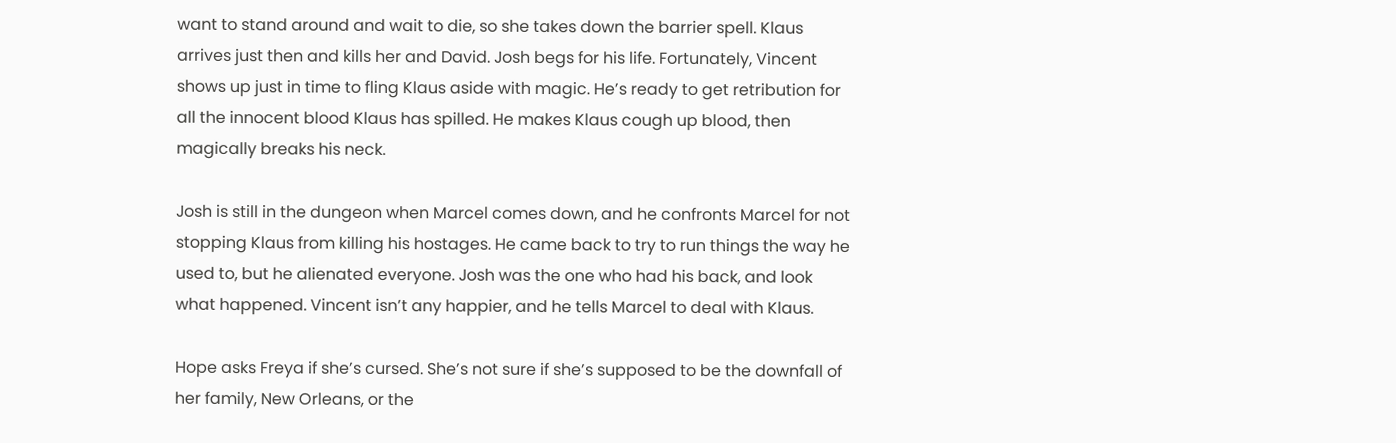want to stand around and wait to die, so she takes down the barrier spell. Klaus arrives just then and kills her and David. Josh begs for his life. Fortunately, Vincent shows up just in time to fling Klaus aside with magic. He’s ready to get retribution for all the innocent blood Klaus has spilled. He makes Klaus cough up blood, then magically breaks his neck.

Josh is still in the dungeon when Marcel comes down, and he confronts Marcel for not stopping Klaus from killing his hostages. He came back to try to run things the way he used to, but he alienated everyone. Josh was the one who had his back, and look what happened. Vincent isn’t any happier, and he tells Marcel to deal with Klaus.

Hope asks Freya if she’s cursed. She’s not sure if she’s supposed to be the downfall of her family, New Orleans, or the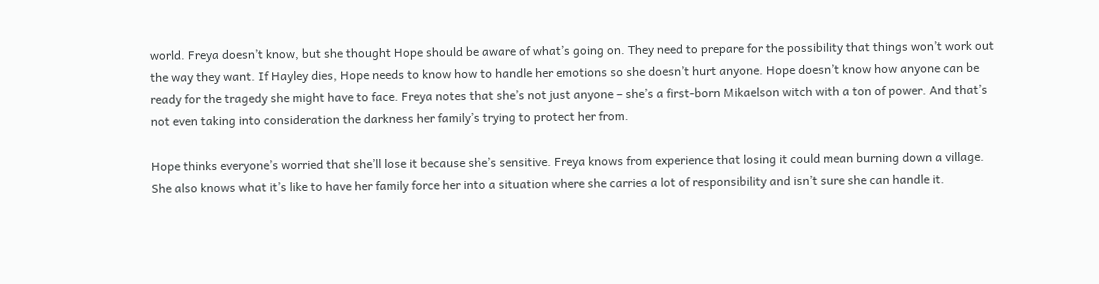world. Freya doesn’t know, but she thought Hope should be aware of what’s going on. They need to prepare for the possibility that things won’t work out the way they want. If Hayley dies, Hope needs to know how to handle her emotions so she doesn’t hurt anyone. Hope doesn’t know how anyone can be ready for the tragedy she might have to face. Freya notes that she’s not just anyone – she’s a first-born Mikaelson witch with a ton of power. And that’s not even taking into consideration the darkness her family’s trying to protect her from.

Hope thinks everyone’s worried that she’ll lose it because she’s sensitive. Freya knows from experience that losing it could mean burning down a village. She also knows what it’s like to have her family force her into a situation where she carries a lot of responsibility and isn’t sure she can handle it.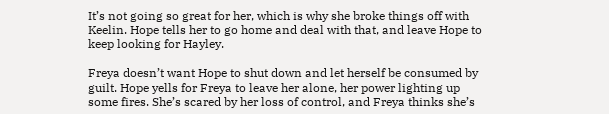It’s not going so great for her, which is why she broke things off with Keelin. Hope tells her to go home and deal with that, and leave Hope to keep looking for Hayley.

Freya doesn’t want Hope to shut down and let herself be consumed by guilt. Hope yells for Freya to leave her alone, her power lighting up some fires. She’s scared by her loss of control, and Freya thinks she’s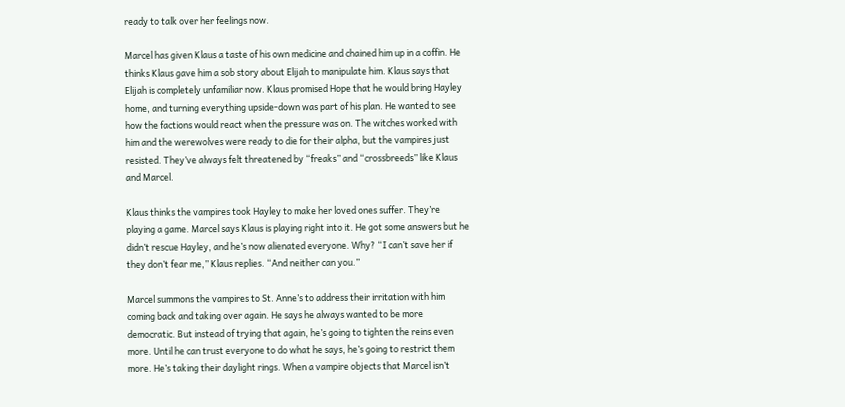ready to talk over her feelings now.

Marcel has given Klaus a taste of his own medicine and chained him up in a coffin. He thinks Klaus gave him a sob story about Elijah to manipulate him. Klaus says that Elijah is completely unfamiliar now. Klaus promised Hope that he would bring Hayley home, and turning everything upside-down was part of his plan. He wanted to see how the factions would react when the pressure was on. The witches worked with him and the werewolves were ready to die for their alpha, but the vampires just resisted. They’ve always felt threatened by “freaks” and “crossbreeds” like Klaus and Marcel.

Klaus thinks the vampires took Hayley to make her loved ones suffer. They’re playing a game. Marcel says Klaus is playing right into it. He got some answers but he didn’t rescue Hayley, and he’s now alienated everyone. Why? “I can’t save her if they don’t fear me,” Klaus replies. “And neither can you.”

Marcel summons the vampires to St. Anne’s to address their irritation with him coming back and taking over again. He says he always wanted to be more democratic. But instead of trying that again, he’s going to tighten the reins even more. Until he can trust everyone to do what he says, he’s going to restrict them more. He’s taking their daylight rings. When a vampire objects that Marcel isn’t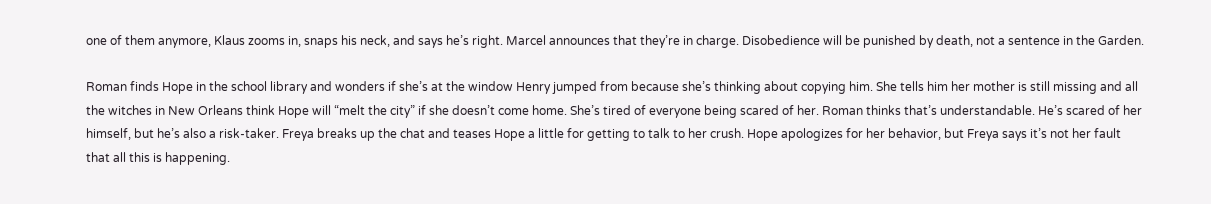one of them anymore, Klaus zooms in, snaps his neck, and says he’s right. Marcel announces that they’re in charge. Disobedience will be punished by death, not a sentence in the Garden.

Roman finds Hope in the school library and wonders if she’s at the window Henry jumped from because she’s thinking about copying him. She tells him her mother is still missing and all the witches in New Orleans think Hope will “melt the city” if she doesn’t come home. She’s tired of everyone being scared of her. Roman thinks that’s understandable. He’s scared of her himself, but he’s also a risk-taker. Freya breaks up the chat and teases Hope a little for getting to talk to her crush. Hope apologizes for her behavior, but Freya says it’s not her fault that all this is happening.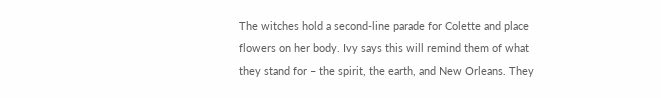The witches hold a second-line parade for Colette and place flowers on her body. Ivy says this will remind them of what they stand for – the spirit, the earth, and New Orleans. They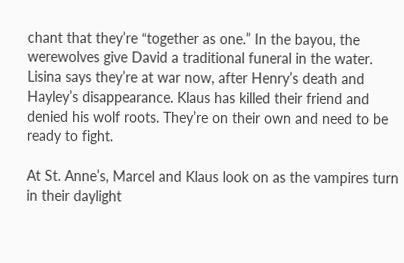chant that they’re “together as one.” In the bayou, the werewolves give David a traditional funeral in the water. Lisina says they’re at war now, after Henry’s death and Hayley’s disappearance. Klaus has killed their friend and denied his wolf roots. They’re on their own and need to be ready to fight.

At St. Anne’s, Marcel and Klaus look on as the vampires turn in their daylight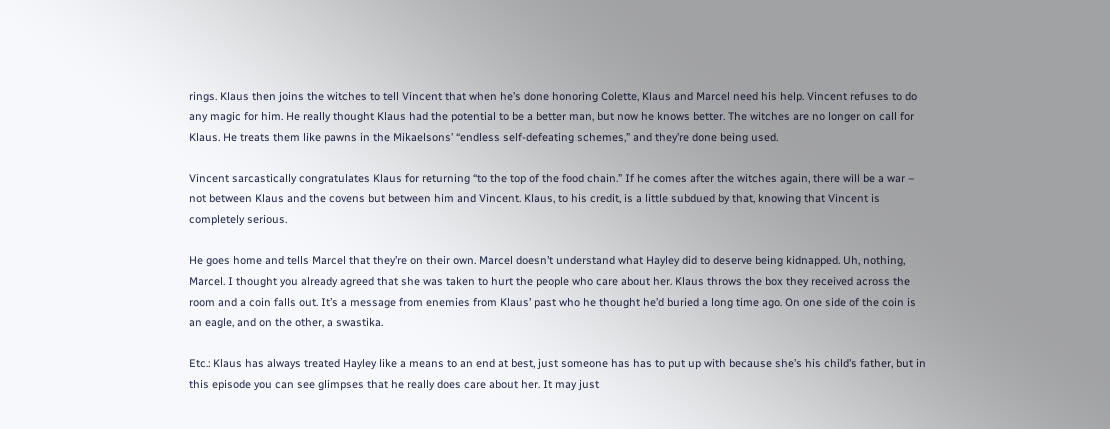rings. Klaus then joins the witches to tell Vincent that when he’s done honoring Colette, Klaus and Marcel need his help. Vincent refuses to do any magic for him. He really thought Klaus had the potential to be a better man, but now he knows better. The witches are no longer on call for Klaus. He treats them like pawns in the Mikaelsons’ “endless self-defeating schemes,” and they’re done being used.

Vincent sarcastically congratulates Klaus for returning “to the top of the food chain.” If he comes after the witches again, there will be a war – not between Klaus and the covens but between him and Vincent. Klaus, to his credit, is a little subdued by that, knowing that Vincent is completely serious.

He goes home and tells Marcel that they’re on their own. Marcel doesn’t understand what Hayley did to deserve being kidnapped. Uh, nothing, Marcel. I thought you already agreed that she was taken to hurt the people who care about her. Klaus throws the box they received across the room and a coin falls out. It’s a message from enemies from Klaus’ past who he thought he’d buried a long time ago. On one side of the coin is an eagle, and on the other, a swastika.

Etc.: Klaus has always treated Hayley like a means to an end at best, just someone has has to put up with because she’s his child’s father, but in this episode you can see glimpses that he really does care about her. It may just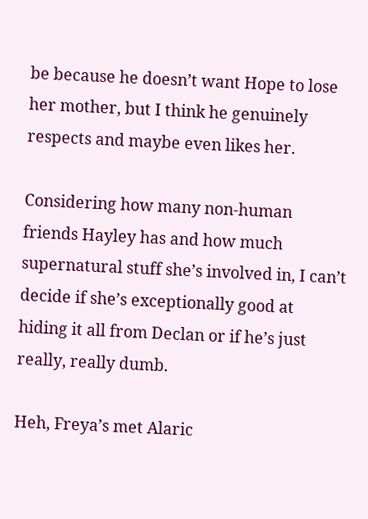be because he doesn’t want Hope to lose her mother, but I think he genuinely respects and maybe even likes her.

Considering how many non-human friends Hayley has and how much supernatural stuff she’s involved in, I can’t decide if she’s exceptionally good at hiding it all from Declan or if he’s just really, really dumb.

Heh, Freya’s met Alaric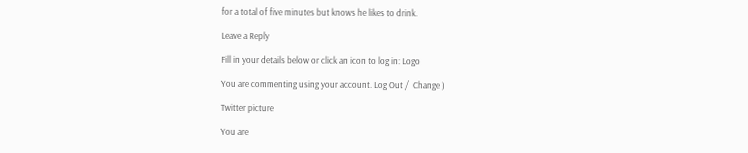for a total of five minutes but knows he likes to drink.

Leave a Reply

Fill in your details below or click an icon to log in: Logo

You are commenting using your account. Log Out /  Change )

Twitter picture

You are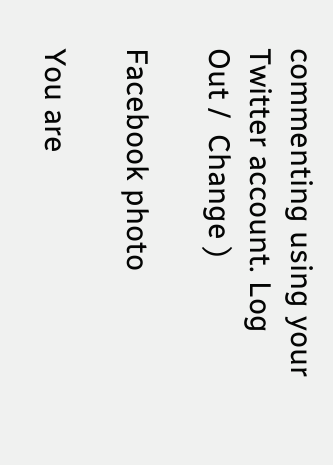commenting using your Twitter account. Log Out /  Change )

Facebook photo

You are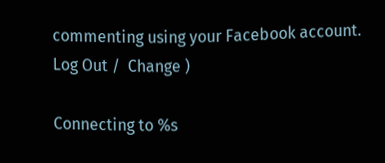commenting using your Facebook account. Log Out /  Change )

Connecting to %s